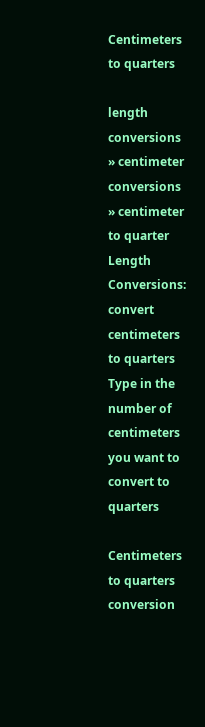Centimeters to quarters

length conversions » centimeter conversions » centimeter to quarter
Length Conversions: convert centimeters to quarters
Type in the number of centimeters you want to convert to quarters

Centimeters to quarters conversion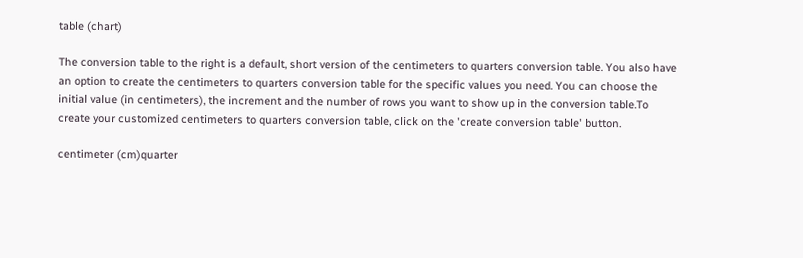table (chart)

The conversion table to the right is a default, short version of the centimeters to quarters conversion table. You also have an option to create the centimeters to quarters conversion table for the specific values you need. You can choose the initial value (in centimeters), the increment and the number of rows you want to show up in the conversion table.To create your customized centimeters to quarters conversion table, click on the 'create conversion table' button.

centimeter (cm)quarter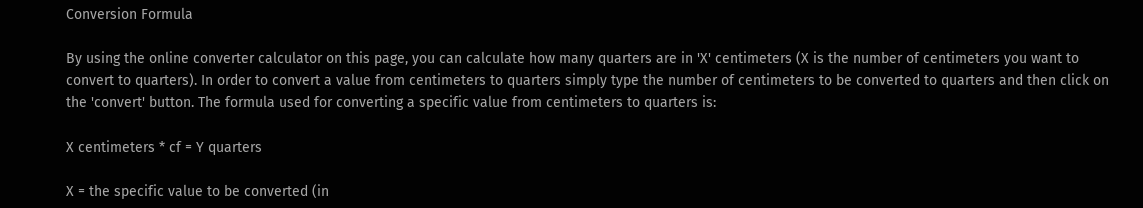Conversion Formula

By using the online converter calculator on this page, you can calculate how many quarters are in 'X' centimeters (X is the number of centimeters you want to convert to quarters). In order to convert a value from centimeters to quarters simply type the number of centimeters to be converted to quarters and then click on the 'convert' button. The formula used for converting a specific value from centimeters to quarters is:

X centimeters * cf = Y quarters

X = the specific value to be converted (in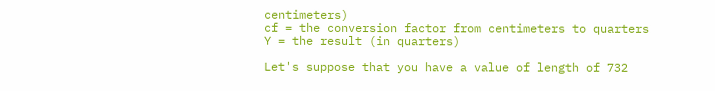centimeters)
cf = the conversion factor from centimeters to quarters
Y = the result (in quarters)

Let's suppose that you have a value of length of 732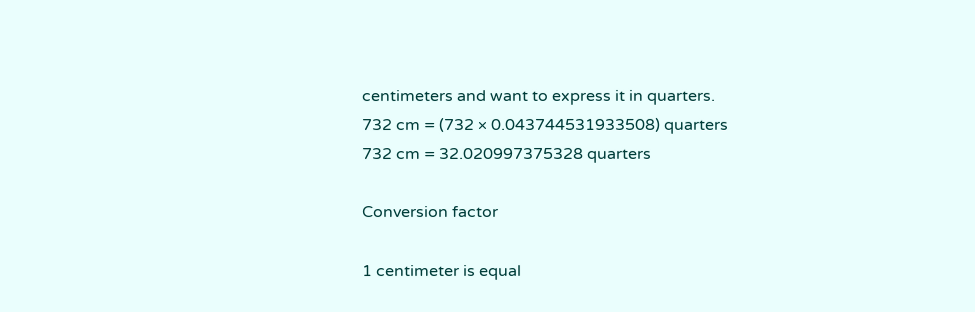centimeters and want to express it in quarters.
732 cm = (732 × 0.043744531933508) quarters
732 cm = 32.020997375328 quarters

Conversion factor

1 centimeter is equal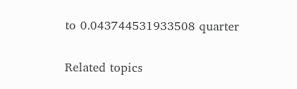to 0.043744531933508 quarter

Related topics